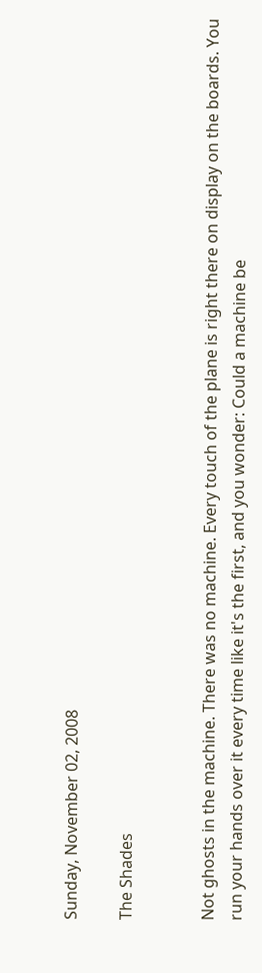Sunday, November 02, 2008

The Shades


Not ghosts in the machine. There was no machine. Every touch of the plane is right there on display on the boards. You run your hands over it every time like it's the first, and you wonder: Could a machine be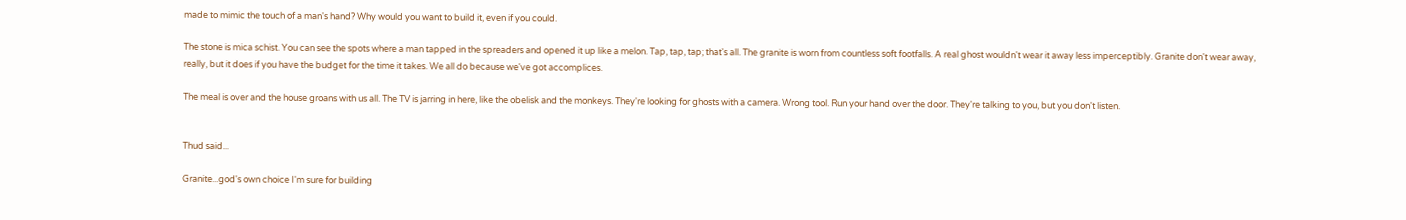made to mimic the touch of a man's hand? Why would you want to build it, even if you could.

The stone is mica schist. You can see the spots where a man tapped in the spreaders and opened it up like a melon. Tap, tap, tap; that's all. The granite is worn from countless soft footfalls. A real ghost wouldn't wear it away less imperceptibly. Granite don't wear away, really, but it does if you have the budget for the time it takes. We all do because we've got accomplices.

The meal is over and the house groans with us all. The TV is jarring in here, like the obelisk and the monkeys. They're looking for ghosts with a camera. Wrong tool. Run your hand over the door. They're talking to you, but you don't listen.


Thud said...

Granite...god's own choice I'm sure for building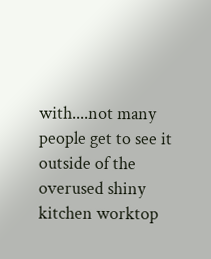with....not many people get to see it outside of the overused shiny kitchen worktop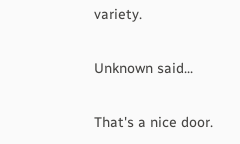variety.

Unknown said...

That's a nice door.